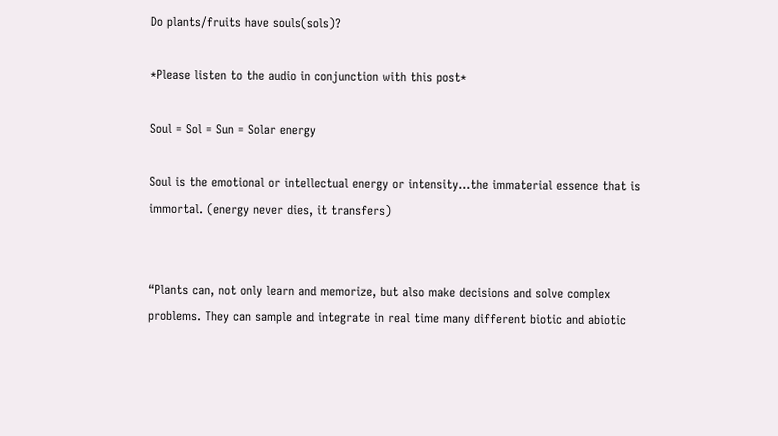Do plants/fruits have souls(sols)?

*Please listen to the audio in conjunction with this post*

Soul = Sol = Sun = Solar energy

Soul is the emotional or intellectual energy or intensity…the immaterial essence that is immortal. (energy never dies, it transfers)


“Plants can, not only learn and memorize, but also make decisions and solve complex problems. They can sample and integrate in real time many different biotic and abiotic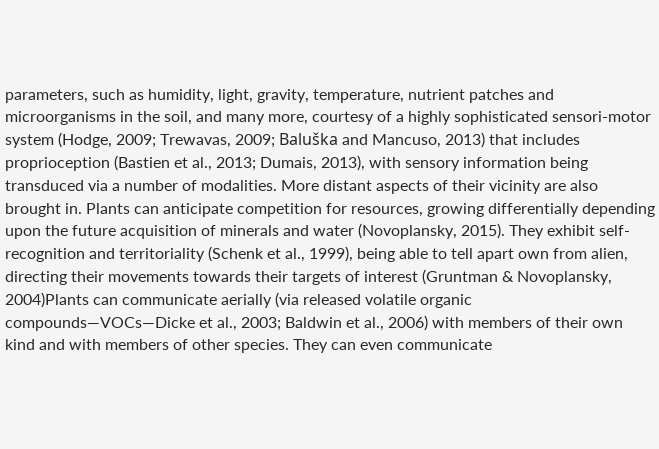parameters, such as humidity, light, gravity, temperature, nutrient patches and microorganisms in the soil, and many more, courtesy of a highly sophisticated sensori-motor system (Hodge, 2009; Trewavas, 2009; Baluška and Mancuso, 2013) that includes proprioception (Bastien et al., 2013; Dumais, 2013), with sensory information being transduced via a number of modalities. More distant aspects of their vicinity are also brought in. Plants can anticipate competition for resources, growing differentially depending upon the future acquisition of minerals and water (Novoplansky, 2015). They exhibit self-recognition and territoriality (Schenk et al., 1999), being able to tell apart own from alien, directing their movements towards their targets of interest (Gruntman & Novoplansky, 2004)Plants can communicate aerially (via released volatile organic compounds—VOCs—Dicke et al., 2003; Baldwin et al., 2006) with members of their own kind and with members of other species. They can even communicate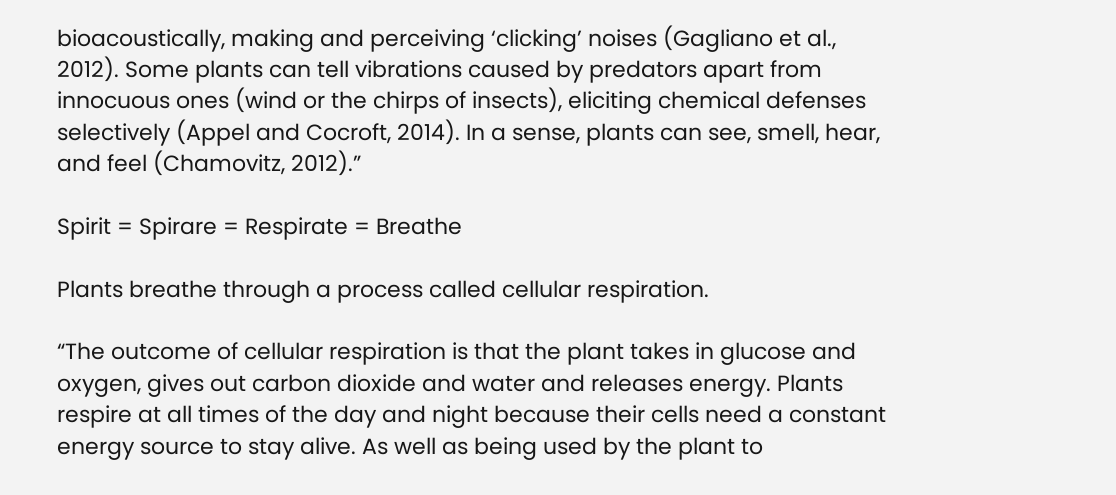bioacoustically, making and perceiving ‘clicking’ noises (Gagliano et al., 2012). Some plants can tell vibrations caused by predators apart from innocuous ones (wind or the chirps of insects), eliciting chemical defenses selectively (Appel and Cocroft, 2014). In a sense, plants can see, smell, hear, and feel (Chamovitz, 2012).”

Spirit = Spirare = Respirate = Breathe

Plants breathe through a process called cellular respiration.

“The outcome of cellular respiration is that the plant takes in glucose and oxygen, gives out carbon dioxide and water and releases energy. Plants respire at all times of the day and night because their cells need a constant energy source to stay alive. As well as being used by the plant to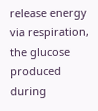release energy via respiration, the glucose produced during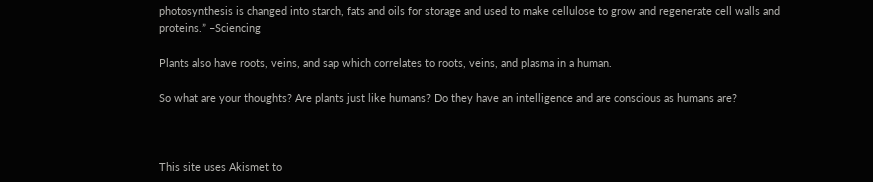photosynthesis is changed into starch, fats and oils for storage and used to make cellulose to grow and regenerate cell walls and proteins.” –Sciencing

Plants also have roots, veins, and sap which correlates to roots, veins, and plasma in a human.

So what are your thoughts? Are plants just like humans? Do they have an intelligence and are conscious as humans are?



This site uses Akismet to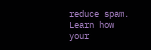reduce spam. Learn how your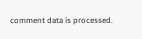comment data is processed.